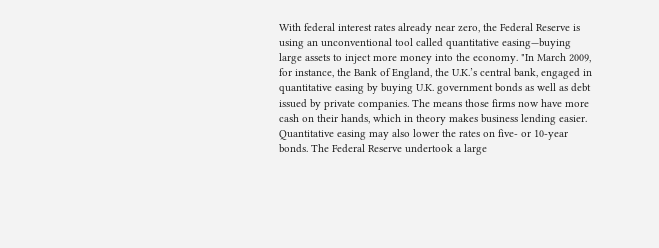With federal interest rates already near zero, the Federal Reserve is using an unconventional tool called quantitative easing—buying large assets to inject more money into the economy. "In March 2009, for instance, the Bank of England, the U.K.’s central bank, engaged in quantitative easing by buying U.K. government bonds as well as debt issued by private companies. The means those firms now have more cash on their hands, which in theory makes business lending easier. Quantitative easing may also lower the rates on five- or 10-year bonds. The Federal Reserve undertook a large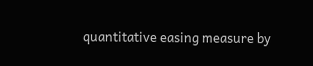quantitative easing measure by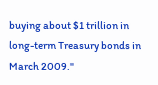buying about $1 trillion in long-term Treasury bonds in March 2009."